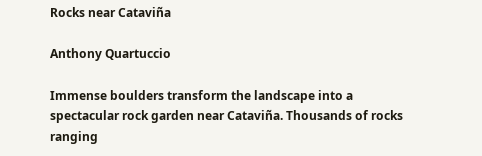Rocks near Cataviña

Anthony Quartuccio

Immense boulders transform the landscape into a spectacular rock garden near Cataviña. Thousands of rocks ranging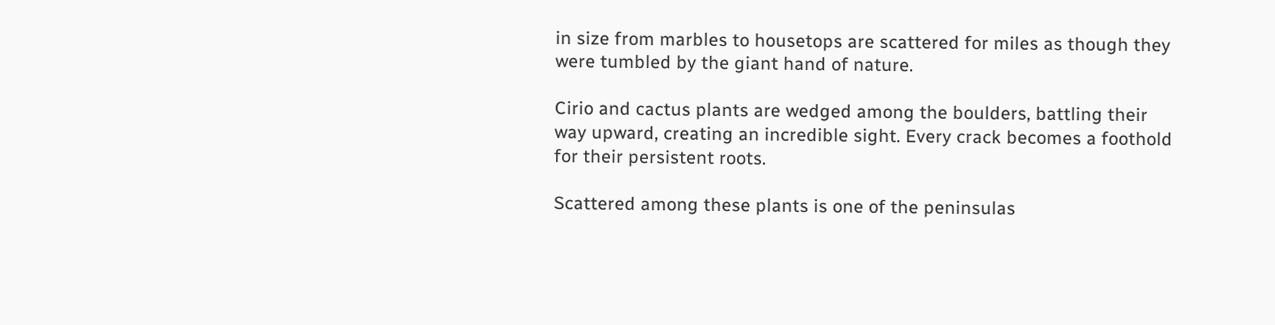in size from marbles to housetops are scattered for miles as though they were tumbled by the giant hand of nature.

Cirio and cactus plants are wedged among the boulders, battling their way upward, creating an incredible sight. Every crack becomes a foothold for their persistent roots.

Scattered among these plants is one of the peninsulas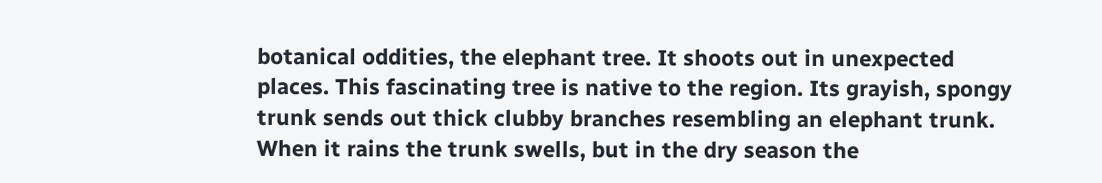botanical oddities, the elephant tree. It shoots out in unexpected places. This fascinating tree is native to the region. Its grayish, spongy trunk sends out thick clubby branches resembling an elephant trunk. When it rains the trunk swells, but in the dry season the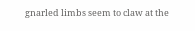gnarled limbs seem to claw at the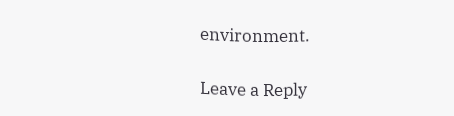environment.

Leave a Reply